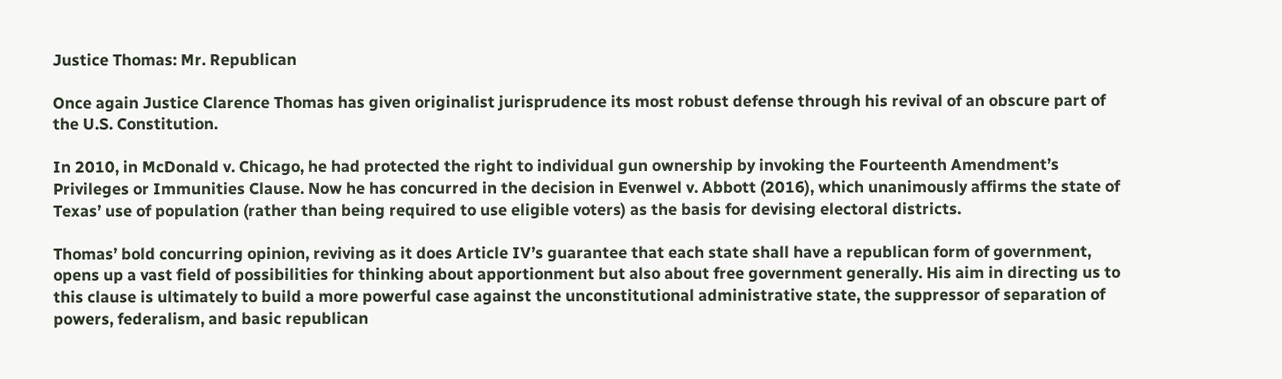Justice Thomas: Mr. Republican

Once again Justice Clarence Thomas has given originalist jurisprudence its most robust defense through his revival of an obscure part of the U.S. Constitution.

In 2010, in McDonald v. Chicago, he had protected the right to individual gun ownership by invoking the Fourteenth Amendment’s Privileges or Immunities Clause. Now he has concurred in the decision in Evenwel v. Abbott (2016), which unanimously affirms the state of Texas’ use of population (rather than being required to use eligible voters) as the basis for devising electoral districts.

Thomas’ bold concurring opinion, reviving as it does Article IV’s guarantee that each state shall have a republican form of government, opens up a vast field of possibilities for thinking about apportionment but also about free government generally. His aim in directing us to this clause is ultimately to build a more powerful case against the unconstitutional administrative state, the suppressor of separation of powers, federalism, and basic republican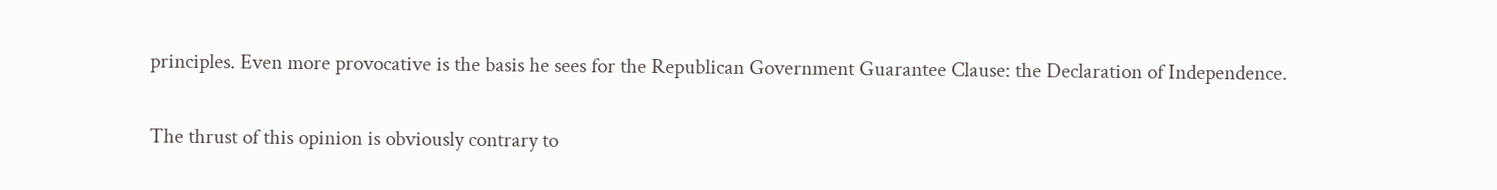principles. Even more provocative is the basis he sees for the Republican Government Guarantee Clause: the Declaration of Independence.

The thrust of this opinion is obviously contrary to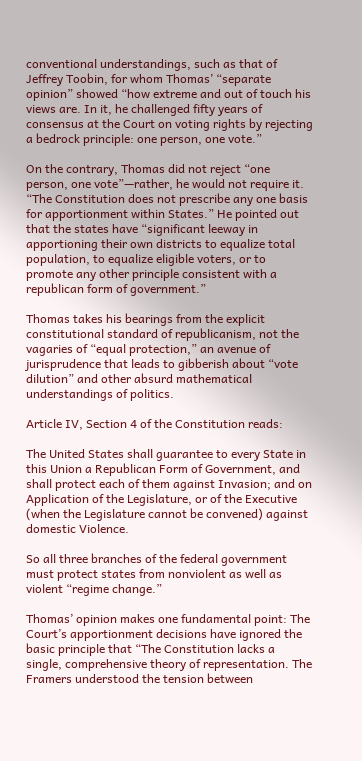conventional understandings, such as that of Jeffrey Toobin, for whom Thomas’ “separate opinion” showed “how extreme and out of touch his views are. In it, he challenged fifty years of consensus at the Court on voting rights by rejecting a bedrock principle: one person, one vote.”

On the contrary, Thomas did not reject “one person, one vote”—rather, he would not require it. “The Constitution does not prescribe any one basis for apportionment within States.” He pointed out that the states have “significant leeway in apportioning their own districts to equalize total population, to equalize eligible voters, or to promote any other principle consistent with a republican form of government.”

Thomas takes his bearings from the explicit constitutional standard of republicanism, not the vagaries of “equal protection,” an avenue of jurisprudence that leads to gibberish about “vote dilution” and other absurd mathematical understandings of politics.

Article IV, Section 4 of the Constitution reads:

The United States shall guarantee to every State in this Union a Republican Form of Government, and shall protect each of them against Invasion; and on Application of the Legislature, or of the Executive (when the Legislature cannot be convened) against domestic Violence.

So all three branches of the federal government must protect states from nonviolent as well as violent “regime change.”

Thomas’ opinion makes one fundamental point: The Court’s apportionment decisions have ignored the basic principle that “The Constitution lacks a single, comprehensive theory of representation. The Framers understood the tension between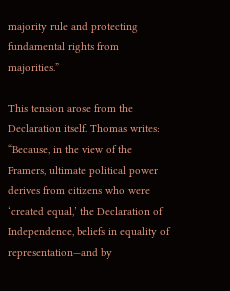majority rule and protecting fundamental rights from majorities.”

This tension arose from the Declaration itself. Thomas writes: “Because, in the view of the Framers, ultimate political power derives from citizens who were ‘created equal,’ the Declaration of Independence, beliefs in equality of representation—and by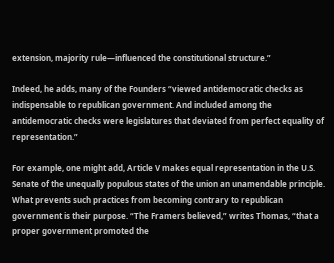extension, majority rule—influenced the constitutional structure.”

Indeed, he adds, many of the Founders “viewed antidemocratic checks as indispensable to republican government. And included among the antidemocratic checks were legislatures that deviated from perfect equality of representation.”

For example, one might add, Article V makes equal representation in the U.S. Senate of the unequally populous states of the union an unamendable principle. What prevents such practices from becoming contrary to republican government is their purpose. “The Framers believed,” writes Thomas, “that a proper government promoted the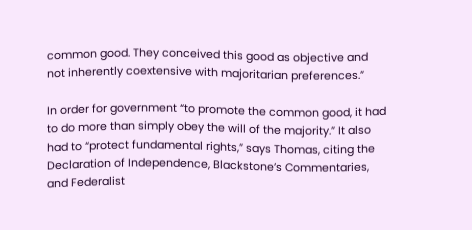common good. They conceived this good as objective and not inherently coextensive with majoritarian preferences.”

In order for government “to promote the common good, it had to do more than simply obey the will of the majority.” It also had to “protect fundamental rights,” says Thomas, citing the Declaration of Independence, Blackstone’s Commentaries, and Federalist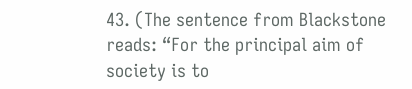43. (The sentence from Blackstone reads: “For the principal aim of society is to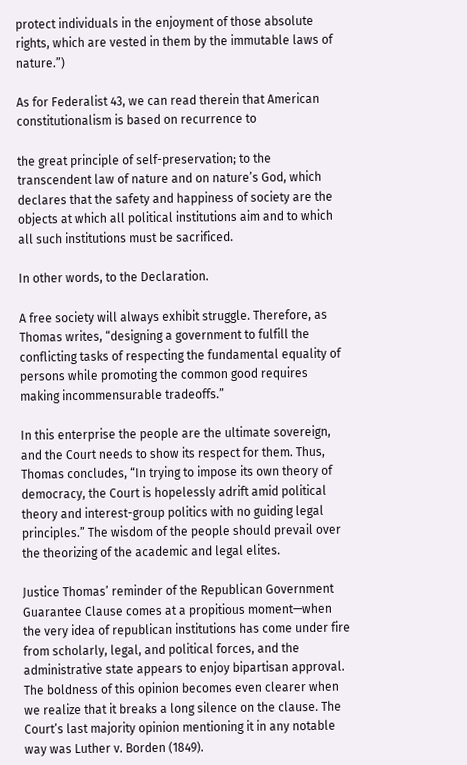protect individuals in the enjoyment of those absolute rights, which are vested in them by the immutable laws of nature.”)

As for Federalist 43, we can read therein that American constitutionalism is based on recurrence to

the great principle of self-preservation; to the transcendent law of nature and on nature’s God, which declares that the safety and happiness of society are the objects at which all political institutions aim and to which all such institutions must be sacrificed.

In other words, to the Declaration.

A free society will always exhibit struggle. Therefore, as Thomas writes, “designing a government to fulfill the conflicting tasks of respecting the fundamental equality of persons while promoting the common good requires making incommensurable tradeoffs.”

In this enterprise the people are the ultimate sovereign, and the Court needs to show its respect for them. Thus, Thomas concludes, “In trying to impose its own theory of democracy, the Court is hopelessly adrift amid political theory and interest-group politics with no guiding legal principles.” The wisdom of the people should prevail over the theorizing of the academic and legal elites.

Justice Thomas’ reminder of the Republican Government Guarantee Clause comes at a propitious moment—when the very idea of republican institutions has come under fire from scholarly, legal, and political forces, and the administrative state appears to enjoy bipartisan approval. The boldness of this opinion becomes even clearer when we realize that it breaks a long silence on the clause. The Court’s last majority opinion mentioning it in any notable way was Luther v. Borden (1849).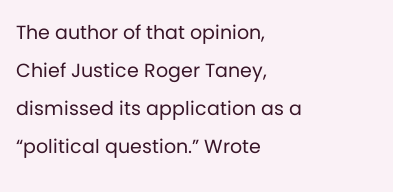The author of that opinion, Chief Justice Roger Taney, dismissed its application as a “political question.” Wrote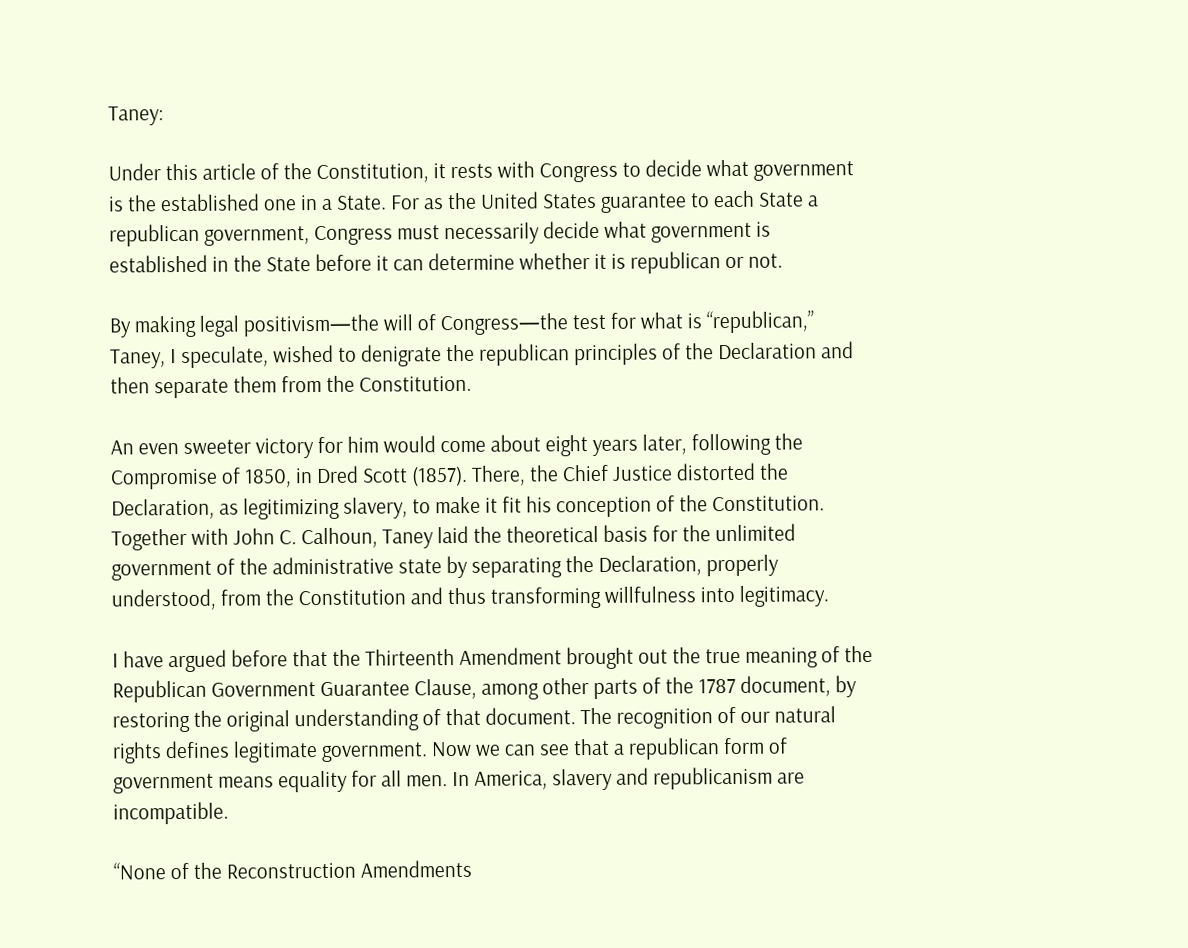Taney:

Under this article of the Constitution, it rests with Congress to decide what government is the established one in a State. For as the United States guarantee to each State a republican government, Congress must necessarily decide what government is established in the State before it can determine whether it is republican or not.

By making legal positivism—the will of Congress—the test for what is “republican,” Taney, I speculate, wished to denigrate the republican principles of the Declaration and then separate them from the Constitution.

An even sweeter victory for him would come about eight years later, following the Compromise of 1850, in Dred Scott (1857). There, the Chief Justice distorted the Declaration, as legitimizing slavery, to make it fit his conception of the Constitution. Together with John C. Calhoun, Taney laid the theoretical basis for the unlimited government of the administrative state by separating the Declaration, properly understood, from the Constitution and thus transforming willfulness into legitimacy.

I have argued before that the Thirteenth Amendment brought out the true meaning of the Republican Government Guarantee Clause, among other parts of the 1787 document, by restoring the original understanding of that document. The recognition of our natural rights defines legitimate government. Now we can see that a republican form of government means equality for all men. In America, slavery and republicanism are incompatible.

“None of the Reconstruction Amendments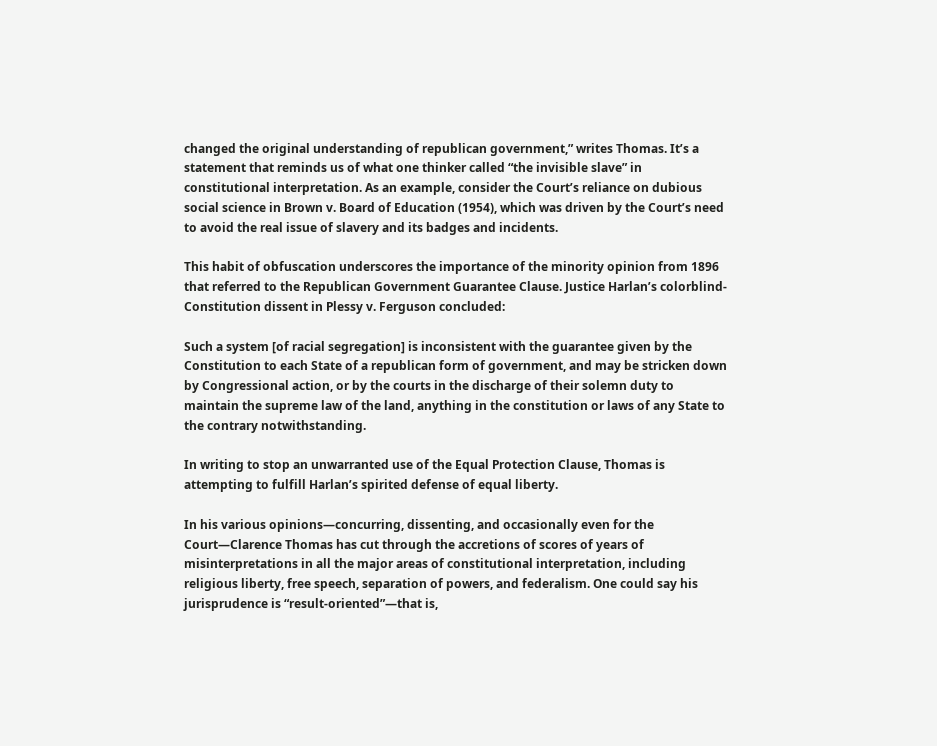changed the original understanding of republican government,” writes Thomas. It’s a statement that reminds us of what one thinker called “the invisible slave” in constitutional interpretation. As an example, consider the Court’s reliance on dubious social science in Brown v. Board of Education (1954), which was driven by the Court’s need to avoid the real issue of slavery and its badges and incidents.

This habit of obfuscation underscores the importance of the minority opinion from 1896 that referred to the Republican Government Guarantee Clause. Justice Harlan’s colorblind-Constitution dissent in Plessy v. Ferguson concluded:

Such a system [of racial segregation] is inconsistent with the guarantee given by the Constitution to each State of a republican form of government, and may be stricken down by Congressional action, or by the courts in the discharge of their solemn duty to maintain the supreme law of the land, anything in the constitution or laws of any State to the contrary notwithstanding.

In writing to stop an unwarranted use of the Equal Protection Clause, Thomas is attempting to fulfill Harlan’s spirited defense of equal liberty.

In his various opinions—concurring, dissenting, and occasionally even for the Court—Clarence Thomas has cut through the accretions of scores of years of misinterpretations in all the major areas of constitutional interpretation, including religious liberty, free speech, separation of powers, and federalism. One could say his jurisprudence is “result-oriented”—that is,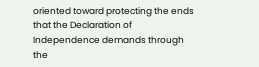oriented toward protecting the ends that the Declaration of Independence demands through the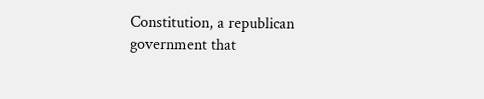Constitution, a republican government that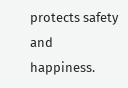protects safety and happiness.